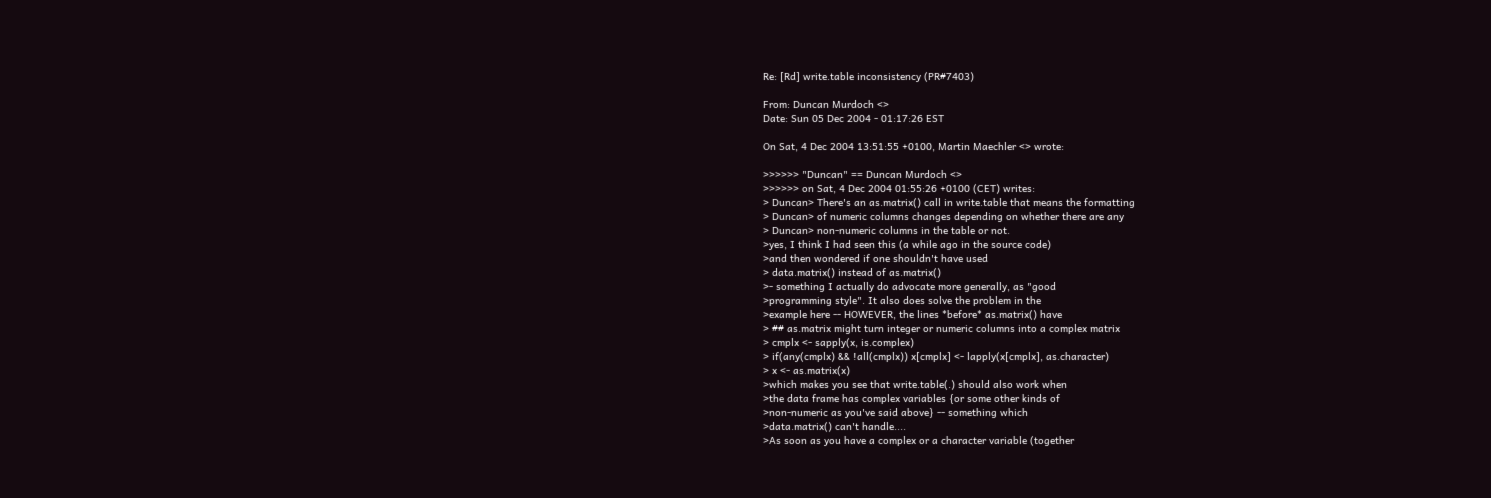Re: [Rd] write.table inconsistency (PR#7403)

From: Duncan Murdoch <>
Date: Sun 05 Dec 2004 - 01:17:26 EST

On Sat, 4 Dec 2004 13:51:55 +0100, Martin Maechler <> wrote:

>>>>>> "Duncan" == Duncan Murdoch <>
>>>>>> on Sat, 4 Dec 2004 01:55:26 +0100 (CET) writes:
> Duncan> There's an as.matrix() call in write.table that means the formatting
> Duncan> of numeric columns changes depending on whether there are any
> Duncan> non-numeric columns in the table or not.
>yes, I think I had seen this (a while ago in the source code)
>and then wondered if one shouldn't have used
> data.matrix() instead of as.matrix()
>- something I actually do advocate more generally, as "good
>programming style". It also does solve the problem in the
>example here -- HOWEVER, the lines *before* as.matrix() have
> ## as.matrix might turn integer or numeric columns into a complex matrix
> cmplx <- sapply(x, is.complex)
> if(any(cmplx) && !all(cmplx)) x[cmplx] <- lapply(x[cmplx], as.character)
> x <- as.matrix(x)
>which makes you see that write.table(.) should also work when
>the data frame has complex variables {or some other kinds of
>non-numeric as you've said above} -- something which
>data.matrix() can't handle....
>As soon as you have a complex or a character variable (together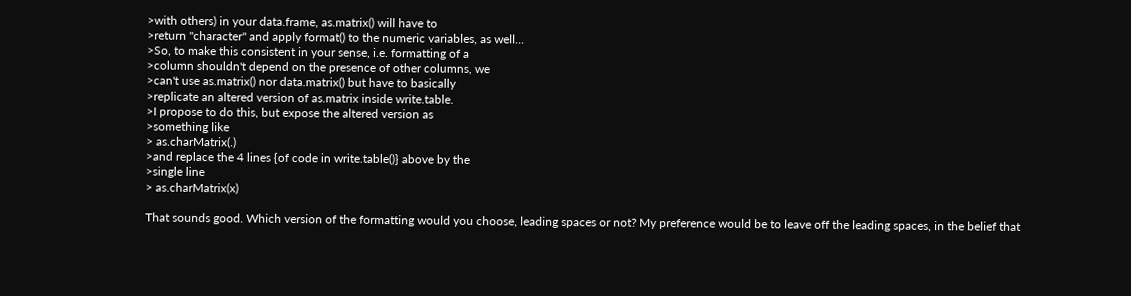>with others) in your data.frame, as.matrix() will have to
>return "character" and apply format() to the numeric variables, as well...
>So, to make this consistent in your sense, i.e. formatting of a
>column shouldn't depend on the presence of other columns, we
>can't use as.matrix() nor data.matrix() but have to basically
>replicate an altered version of as.matrix inside write.table.
>I propose to do this, but expose the altered version as
>something like
> as.charMatrix(.)
>and replace the 4 lines {of code in write.table()} above by the
>single line
> as.charMatrix(x)

That sounds good. Which version of the formatting would you choose, leading spaces or not? My preference would be to leave off the leading spaces, in the belief that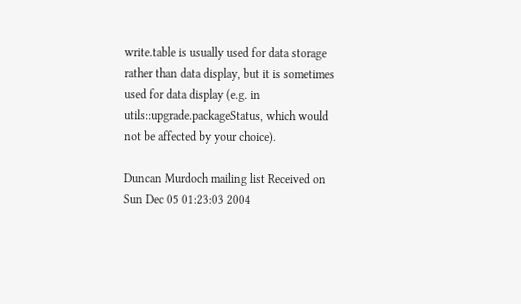write.table is usually used for data storage rather than data display, but it is sometimes used for data display (e.g. in utils::upgrade.packageStatus, which would not be affected by your choice).

Duncan Murdoch mailing list Received on Sun Dec 05 01:23:03 2004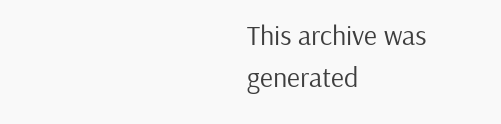This archive was generated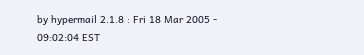by hypermail 2.1.8 : Fri 18 Mar 2005 - 09:02:04 EST